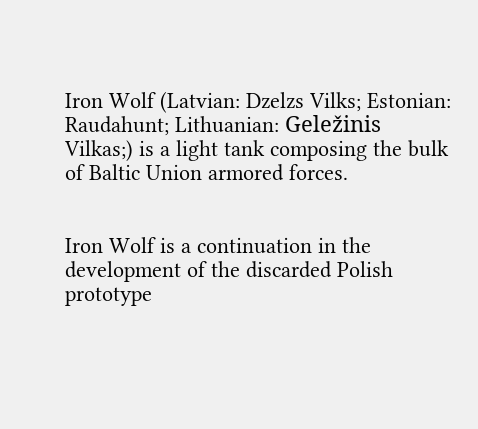Iron Wolf (Latvian: Dzelzs Vilks; Estonian: Raudahunt; Lithuanian: Geležinis Vilkas;) is a light tank composing the bulk of Baltic Union armored forces.


Iron Wolf is a continuation in the development of the discarded Polish prototype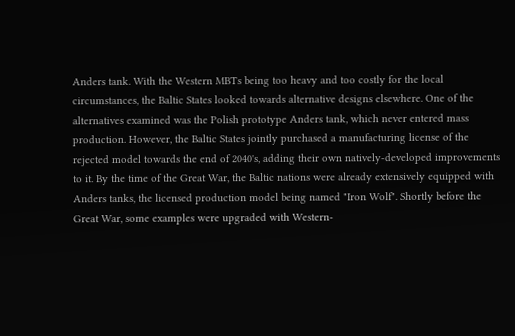Anders tank. With the Western MBTs being too heavy and too costly for the local circumstances, the Baltic States looked towards alternative designs elsewhere. One of the alternatives examined was the Polish prototype Anders tank, which never entered mass production. However, the Baltic States jointly purchased a manufacturing license of the rejected model towards the end of 2040's, adding their own natively-developed improvements to it. By the time of the Great War, the Baltic nations were already extensively equipped with Anders tanks, the licensed production model being named "Iron Wolf". Shortly before the Great War, some examples were upgraded with Western-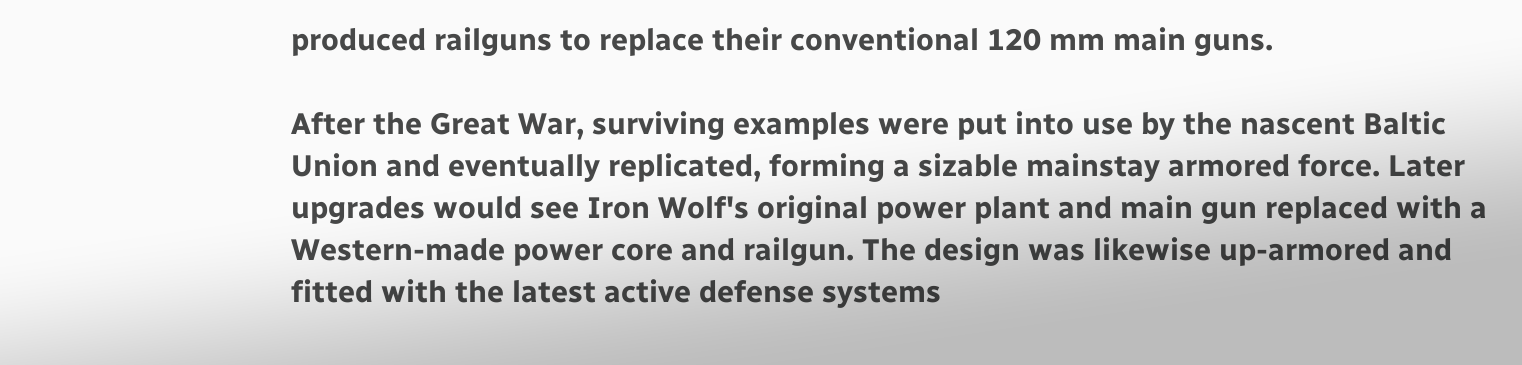produced railguns to replace their conventional 120 mm main guns.

After the Great War, surviving examples were put into use by the nascent Baltic Union and eventually replicated, forming a sizable mainstay armored force. Later upgrades would see Iron Wolf's original power plant and main gun replaced with a Western-made power core and railgun. The design was likewise up-armored and fitted with the latest active defense systems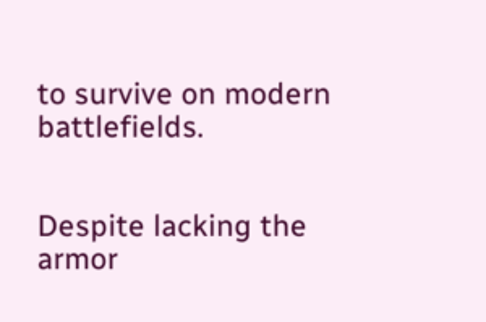to survive on modern battlefields.


Despite lacking the armor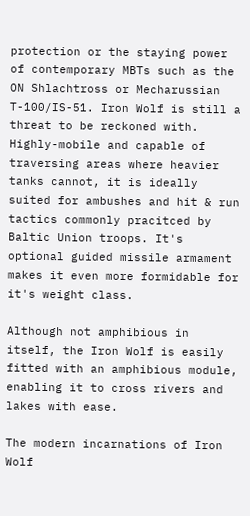protection or the staying power of contemporary MBTs such as the ON Shlachtross or Mecharussian T-100/IS-51. Iron Wolf is still a threat to be reckoned with. Highly-mobile and capable of traversing areas where heavier tanks cannot, it is ideally suited for ambushes and hit & run tactics commonly pracitced by Baltic Union troops. It's optional guided missile armament makes it even more formidable for it's weight class.

Although not amphibious in itself, the Iron Wolf is easily fitted with an amphibious module, enabling it to cross rivers and lakes with ease.

The modern incarnations of Iron Wolf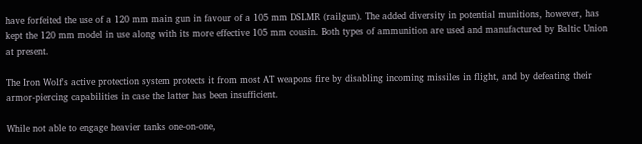have forfeited the use of a 120 mm main gun in favour of a 105 mm DSLMR (railgun). The added diversity in potential munitions, however, has kept the 120 mm model in use along with its more effective 105 mm cousin. Both types of ammunition are used and manufactured by Baltic Union at present.

The Iron Wolf's active protection system protects it from most AT weapons fire by disabling incoming missiles in flight, and by defeating their armor-piercing capabilities in case the latter has been insufficient.

While not able to engage heavier tanks one-on-one,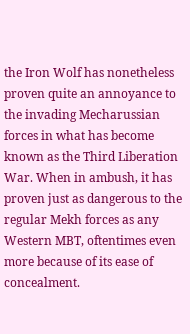the Iron Wolf has nonetheless proven quite an annoyance to the invading Mecharussian forces in what has become known as the Third Liberation War. When in ambush, it has proven just as dangerous to the regular Mekh forces as any Western MBT, oftentimes even more because of its ease of concealment.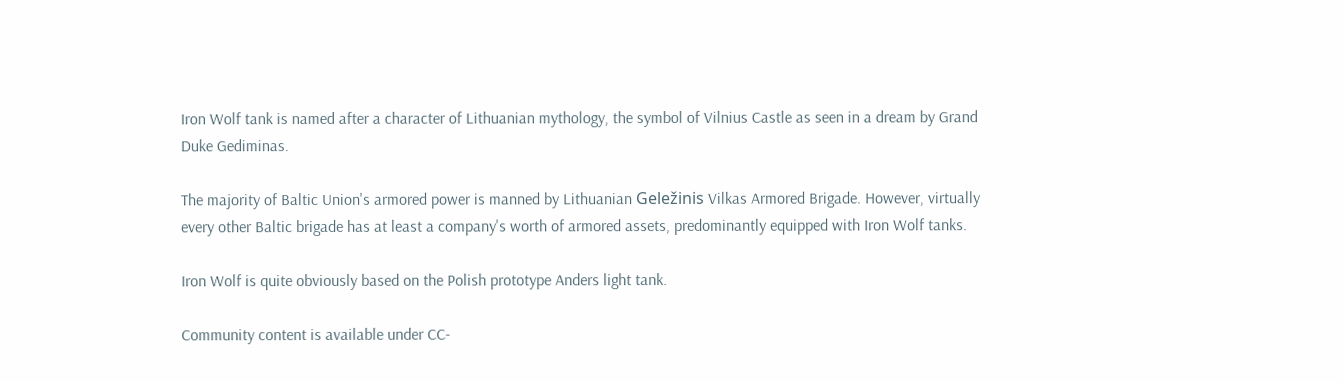Iron Wolf tank is named after a character of Lithuanian mythology, the symbol of Vilnius Castle as seen in a dream by Grand Duke Gediminas.

The majority of Baltic Union's armored power is manned by Lithuanian Geležinis Vilkas Armored Brigade. However, virtually every other Baltic brigade has at least a company's worth of armored assets, predominantly equipped with Iron Wolf tanks.

Iron Wolf is quite obviously based on the Polish prototype Anders light tank.

Community content is available under CC-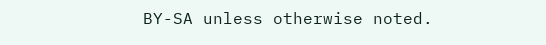BY-SA unless otherwise noted.